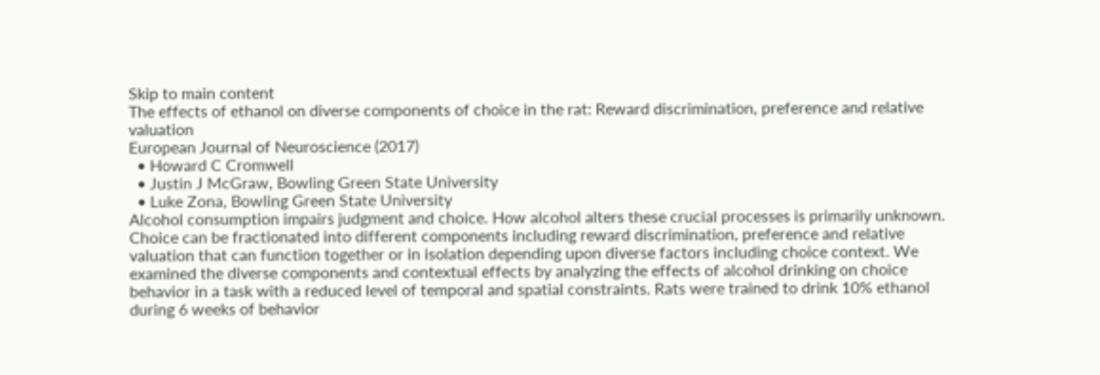Skip to main content
The effects of ethanol on diverse components of choice in the rat: Reward discrimination, preference and relative valuation
European Journal of Neuroscience (2017)
  • Howard C Cromwell
  • Justin J McGraw, Bowling Green State University
  • Luke Zona, Bowling Green State University
Alcohol consumption impairs judgment and choice. How alcohol alters these crucial processes is primarily unknown. Choice can be fractionated into different components including reward discrimination, preference and relative valuation that can function together or in isolation depending upon diverse factors including choice context. We examined the diverse components and contextual effects by analyzing the effects of alcohol drinking on choice behavior in a task with a reduced level of temporal and spatial constraints. Rats were trained to drink 10% ethanol during 6 weeks of behavior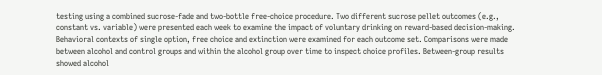testing using a combined sucrose-fade and two-bottle free-choice procedure. Two different sucrose pellet outcomes (e.g., constant vs. variable) were presented each week to examine the impact of voluntary drinking on reward-based decision-making. Behavioral contexts of single option, free choice and extinction were examined for each outcome set. Comparisons were made between alcohol and control groups and within the alcohol group over time to inspect choice profiles. Between-group results showed alcohol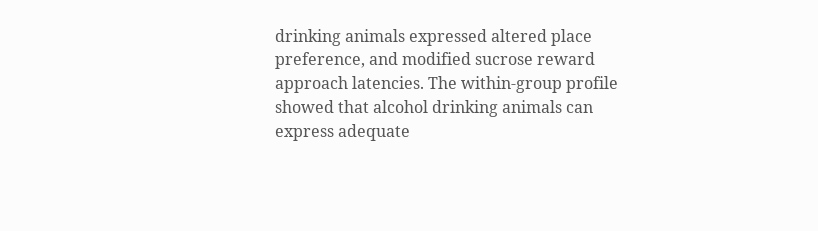drinking animals expressed altered place preference, and modified sucrose reward approach latencies. The within-group profile showed that alcohol drinking animals can express adequate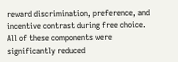reward discrimination, preference, and incentive contrast during free choice. All of these components were significantly reduced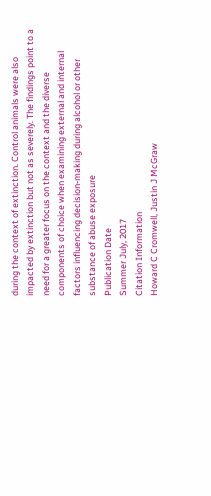during the context of extinction. Control animals were also impacted by extinction but not as severely. The findings point to a need for a greater focus on the context and the diverse components of choice when examining external and internal factors influencing decision-making during alcohol or other substance of abuse exposure
Publication Date
Summer July, 2017
Citation Information
Howard C Cromwell, Justin J McGraw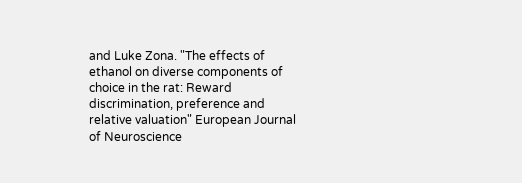and Luke Zona. "The effects of ethanol on diverse components of choice in the rat: Reward discrimination, preference and relative valuation" European Journal of Neuroscience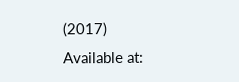(2017)
Available at: